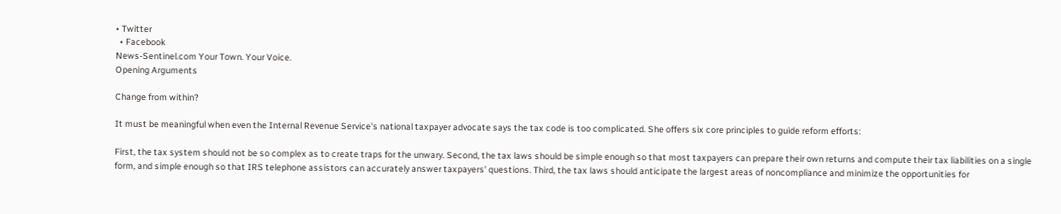• Twitter
  • Facebook
News-Sentinel.com Your Town. Your Voice.
Opening Arguments

Change from within?

It must be meaningful when even the Internal Revenue Service's national taxpayer advocate says the tax code is too complicated. She offers six core principles to guide reform efforts:

First, the tax system should not be so complex as to create traps for the unwary. Second, the tax laws should be simple enough so that most taxpayers can prepare their own returns and compute their tax liabilities on a single form, and simple enough so that IRS telephone assistors can accurately answer taxpayers' questions. Third, the tax laws should anticipate the largest areas of noncompliance and minimize the opportunities for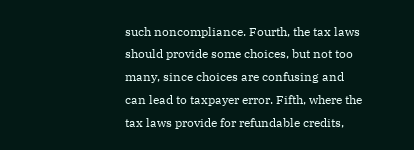such noncompliance. Fourth, the tax laws should provide some choices, but not too many, since choices are confusing and can lead to taxpayer error. Fifth, where the tax laws provide for refundable credits,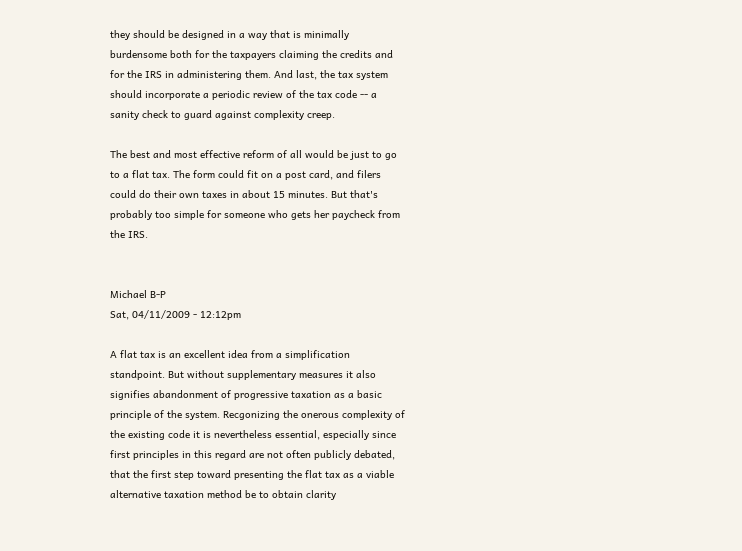they should be designed in a way that is minimally burdensome both for the taxpayers claiming the credits and for the IRS in administering them. And last, the tax system should incorporate a periodic review of the tax code -- a sanity check to guard against complexity creep.

The best and most effective reform of all would be just to go to a flat tax. The form could fit on a post card, and filers could do their own taxes in about 15 minutes. But that's probably too simple for someone who gets her paycheck from the IRS.


Michael B-P
Sat, 04/11/2009 - 12:12pm

A flat tax is an excellent idea from a simplification standpoint. But without supplementary measures it also signifies abandonment of progressive taxation as a basic principle of the system. Recgonizing the onerous complexity of the existing code it is nevertheless essential, especially since first principles in this regard are not often publicly debated, that the first step toward presenting the flat tax as a viable alternative taxation method be to obtain clarity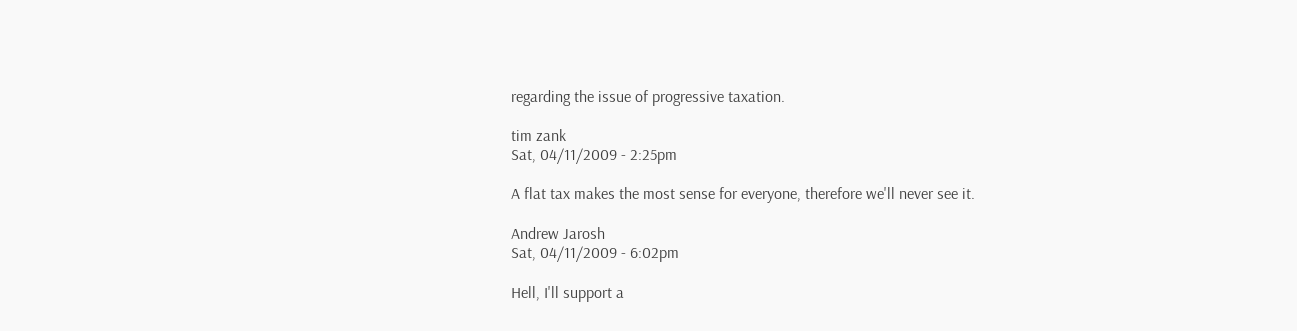regarding the issue of progressive taxation.

tim zank
Sat, 04/11/2009 - 2:25pm

A flat tax makes the most sense for everyone, therefore we'll never see it.

Andrew Jarosh
Sat, 04/11/2009 - 6:02pm

Hell, I'll support a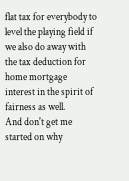flat tax for everybody to level the playing field if we also do away with the tax deduction for home mortgage interest in the spirit of fairness as well.
And don't get me started on why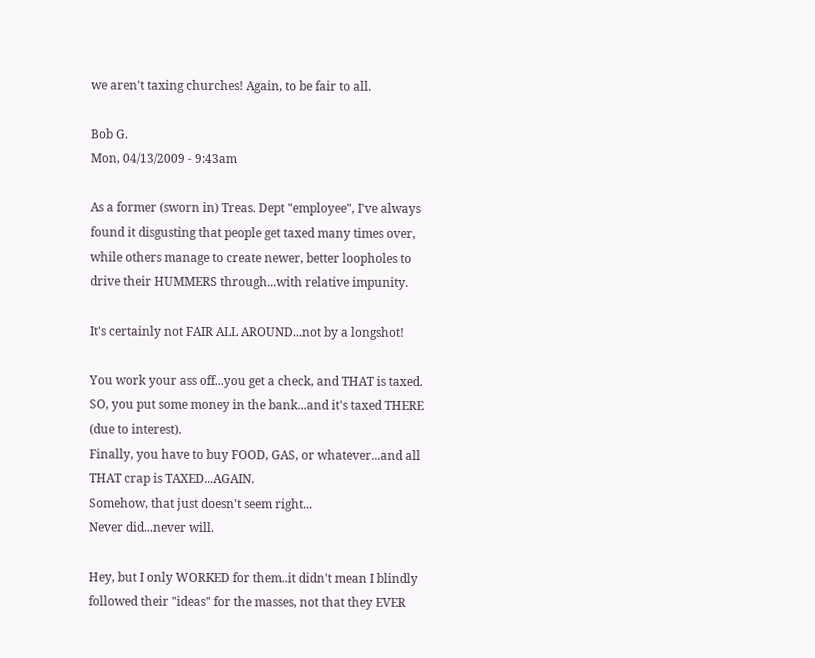we aren't taxing churches! Again, to be fair to all.

Bob G.
Mon, 04/13/2009 - 9:43am

As a former (sworn in) Treas. Dept "employee", I've always found it disgusting that people get taxed many times over, while others manage to create newer, better loopholes to drive their HUMMERS through...with relative impunity.

It's certainly not FAIR ALL AROUND...not by a longshot!

You work your ass off...you get a check, and THAT is taxed.
SO, you put some money in the bank...and it's taxed THERE (due to interest).
Finally, you have to buy FOOD, GAS, or whatever...and all THAT crap is TAXED...AGAIN.
Somehow, that just doesn't seem right...
Never did...never will.

Hey, but I only WORKED for them..it didn't mean I blindly followed their "ideas" for the masses, not that they EVER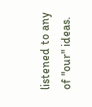listened to any of "our" ideas.